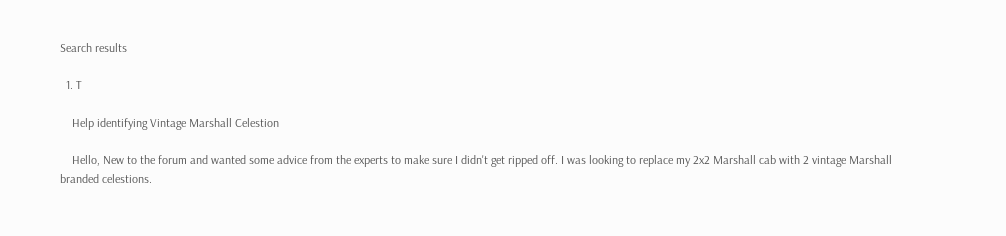Search results

  1. T

    Help identifying Vintage Marshall Celestion

    Hello, New to the forum and wanted some advice from the experts to make sure I didn't get ripped off. I was looking to replace my 2x2 Marshall cab with 2 vintage Marshall branded celestions.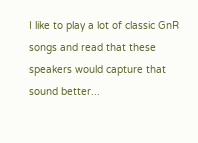I like to play a lot of classic GnR songs and read that these speakers would capture that sound better...